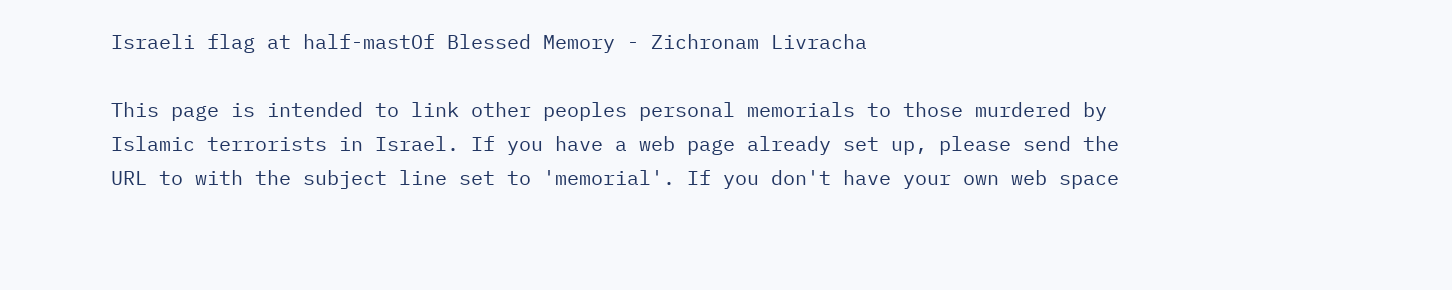Israeli flag at half-mastOf Blessed Memory - Zichronam Livracha

This page is intended to link other peoples personal memorials to those murdered by Islamic terrorists in Israel. If you have a web page already set up, please send the URL to with the subject line set to 'memorial'. If you don't have your own web space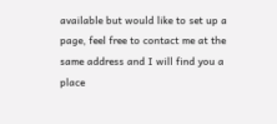available but would like to set up a page, feel free to contact me at the same address and I will find you a place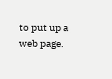to put up a web page.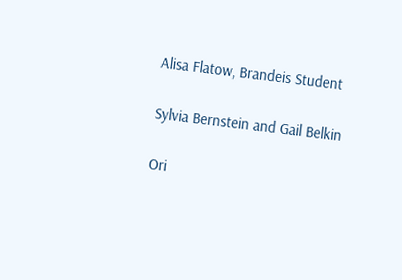Alisa Flatow, Brandeis Student

Sylvia Bernstein and Gail Belkin

Ori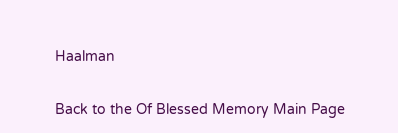Haalman

Back to the Of Blessed Memory Main Page